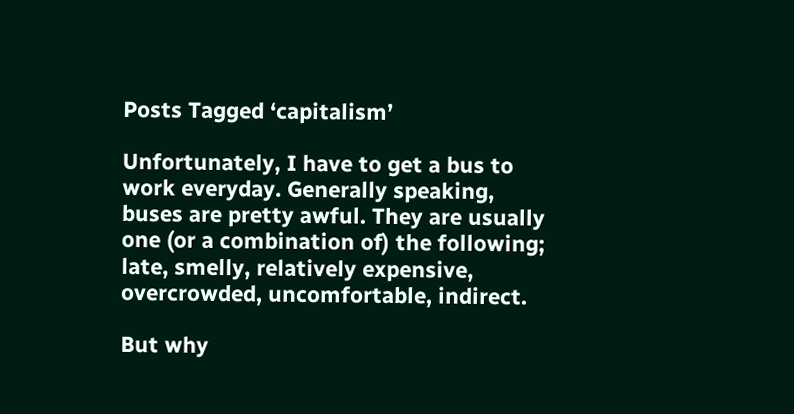Posts Tagged ‘capitalism’

Unfortunately, I have to get a bus to work everyday. Generally speaking, buses are pretty awful. They are usually one (or a combination of) the following; late, smelly, relatively expensive, overcrowded, uncomfortable, indirect.

But why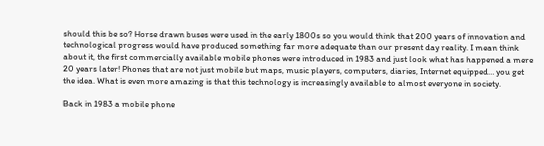should this be so? Horse drawn buses were used in the early 1800s so you would think that 200 years of innovation and technological progress would have produced something far more adequate than our present day reality. I mean think about it, the first commercially available mobile phones were introduced in 1983 and just look what has happened a mere 20 years later! Phones that are not just mobile but maps, music players, computers, diaries, Internet equipped… you get the idea. What is even more amazing is that this technology is increasingly available to almost everyone in society.

Back in 1983 a mobile phone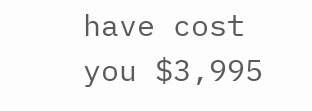have cost you $3,995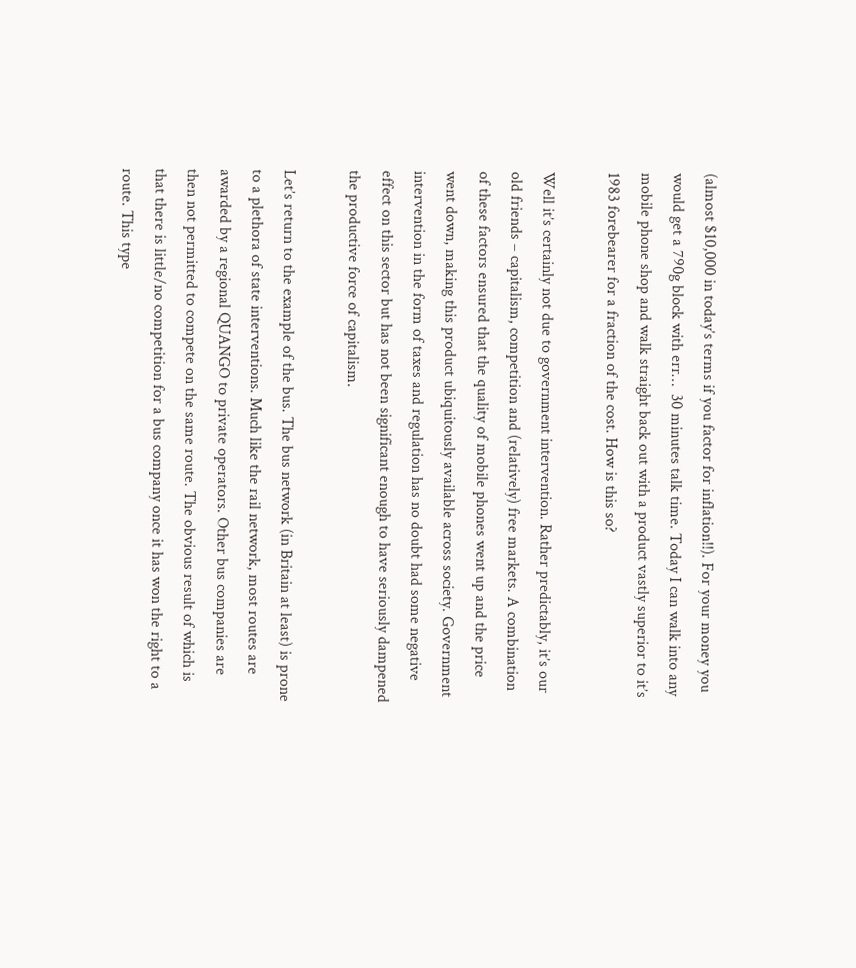(almost $10,000 in today’s terms if you factor for inflation!!). For your money you would get a 790g block with err…  30 minutes talk time. Today I can walk into any mobile phone shop and walk straight back out with a product vastly superior to it’s 1983 forebearer for a fraction of the cost. How is this so?

Well it’s certainly not due to government intervention. Rather predictably, it’s our old friends – capitalism, competition and (relatively) free markets. A combination of these factors ensured that the quality of mobile phones went up and the price went down, making this product ubiquitously available across society. Government intervention in the form of taxes and regulation has no doubt had some negative effect on this sector but has not been significant enough to have seriously dampened the productive force of capitalism.

Let’s return to the example of the bus. The bus network (in Britain at least) is prone to a plethora of state interventions. Much like the rail network, most routes are awarded by a regional QUANGO to private operators. Other bus companies are then not permitted to compete on the same route. The obvious result of which is that there is little/no competition for a bus company once it has won the right to a route. This type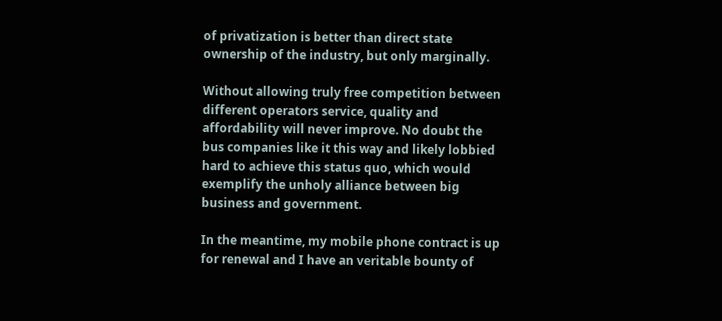of privatization is better than direct state ownership of the industry, but only marginally.

Without allowing truly free competition between different operators service, quality and affordability will never improve. No doubt the bus companies like it this way and likely lobbied hard to achieve this status quo, which would exemplify the unholy alliance between big business and government.

In the meantime, my mobile phone contract is up for renewal and I have an veritable bounty of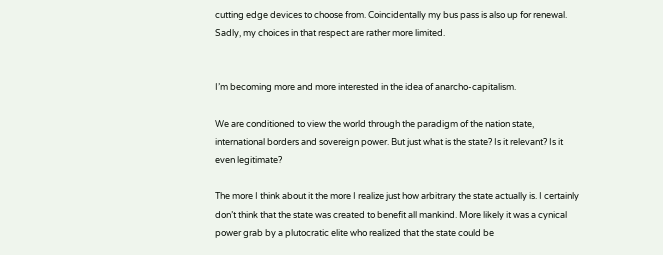cutting edge devices to choose from. Coincidentally my bus pass is also up for renewal. Sadly, my choices in that respect are rather more limited.


I’m becoming more and more interested in the idea of anarcho-capitalism.

We are conditioned to view the world through the paradigm of the nation state, international borders and sovereign power. But just what is the state? Is it relevant? Is it even legitimate?

The more I think about it the more I realize just how arbitrary the state actually is. I certainly don’t think that the state was created to benefit all mankind. More likely it was a cynical power grab by a plutocratic elite who realized that the state could be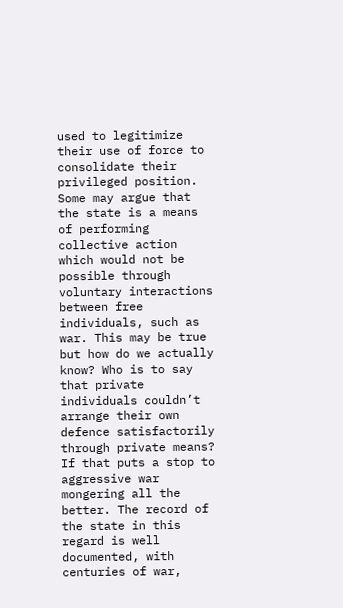used to legitimize their use of force to consolidate their privileged position. Some may argue that the state is a means of performing collective action which would not be possible through voluntary interactions between free individuals, such as war. This may be true but how do we actually know? Who is to say that private individuals couldn’t arrange their own defence satisfactorily through private means? If that puts a stop to aggressive war mongering all the better. The record of the state in this regard is well documented, with centuries of war,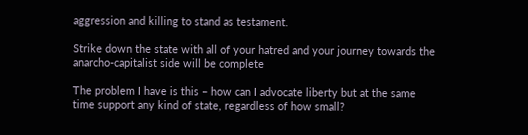aggression and killing to stand as testament.

Strike down the state with all of your hatred and your journey towards the anarcho-capitalist side will be complete

The problem I have is this – how can I advocate liberty but at the same time support any kind of state, regardless of how small?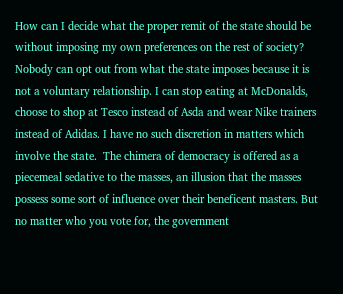How can I decide what the proper remit of the state should be without imposing my own preferences on the rest of society? Nobody can opt out from what the state imposes because it is not a voluntary relationship. I can stop eating at McDonalds, choose to shop at Tesco instead of Asda and wear Nike trainers instead of Adidas. I have no such discretion in matters which involve the state.  The chimera of democracy is offered as a piecemeal sedative to the masses, an illusion that the masses possess some sort of influence over their beneficent masters. But no matter who you vote for, the government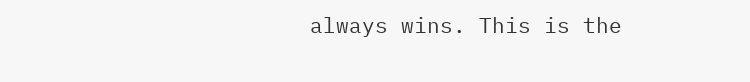always wins. This is the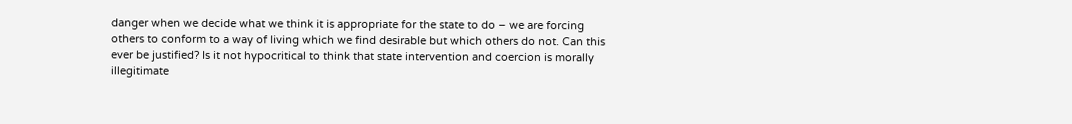danger when we decide what we think it is appropriate for the state to do – we are forcing others to conform to a way of living which we find desirable but which others do not. Can this ever be justified? Is it not hypocritical to think that state intervention and coercion is morally illegitimate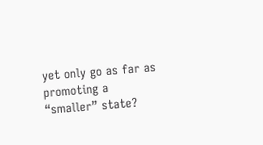yet only go as far as promoting a “smaller” state?